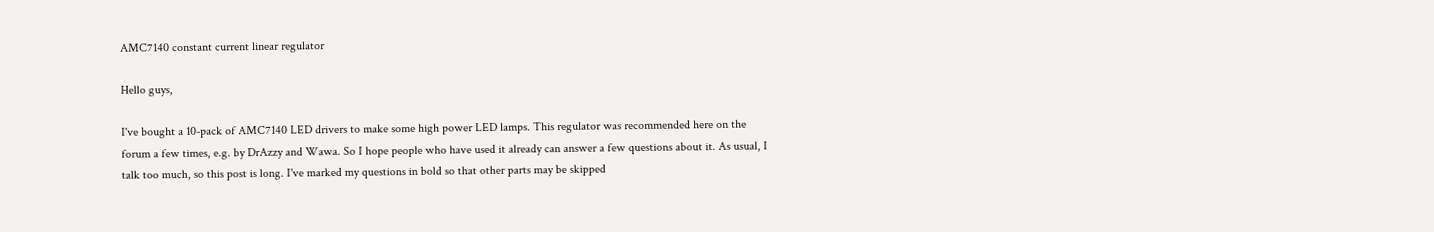AMC7140 constant current linear regulator

Hello guys,

I've bought a 10-pack of AMC7140 LED drivers to make some high power LED lamps. This regulator was recommended here on the forum a few times, e.g. by DrAzzy and Wawa. So I hope people who have used it already can answer a few questions about it. As usual, I talk too much, so this post is long. I've marked my questions in bold so that other parts may be skipped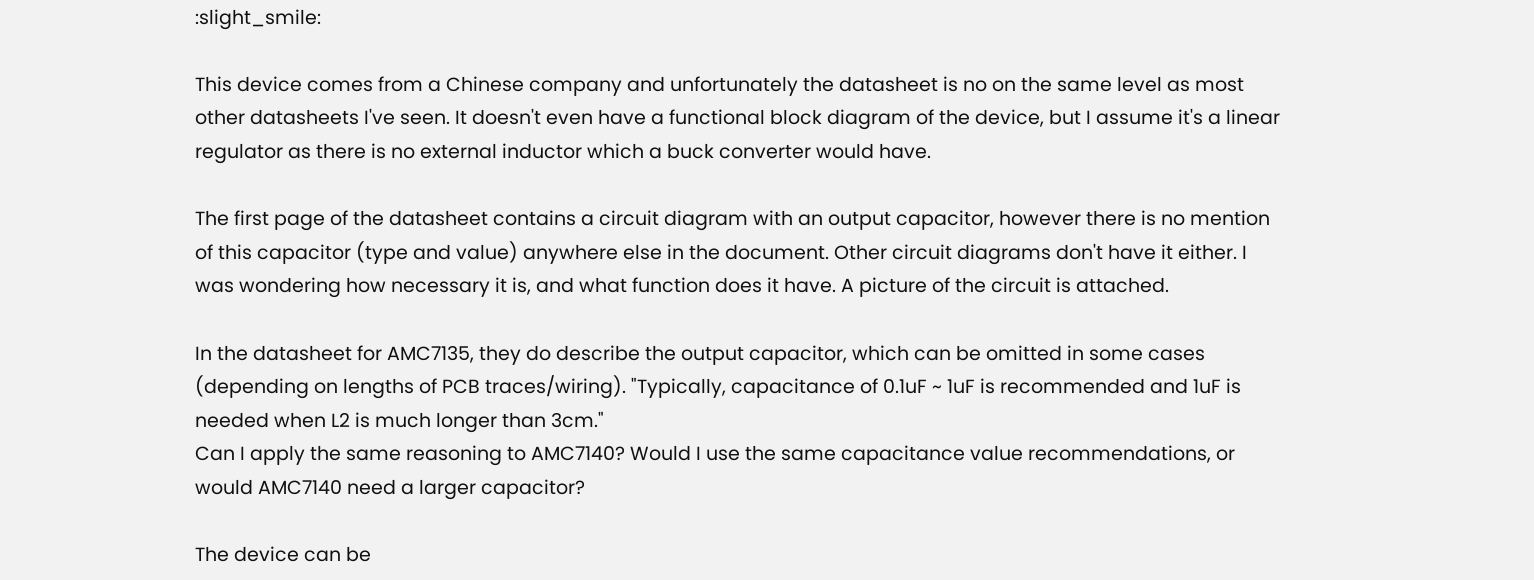:slight_smile:

This device comes from a Chinese company and unfortunately the datasheet is no on the same level as most other datasheets I've seen. It doesn't even have a functional block diagram of the device, but I assume it's a linear regulator as there is no external inductor which a buck converter would have.

The first page of the datasheet contains a circuit diagram with an output capacitor, however there is no mention of this capacitor (type and value) anywhere else in the document. Other circuit diagrams don't have it either. I was wondering how necessary it is, and what function does it have. A picture of the circuit is attached.

In the datasheet for AMC7135, they do describe the output capacitor, which can be omitted in some cases (depending on lengths of PCB traces/wiring). "Typically, capacitance of 0.1uF ~ 1uF is recommended and 1uF is needed when L2 is much longer than 3cm."
Can I apply the same reasoning to AMC7140? Would I use the same capacitance value recommendations, or would AMC7140 need a larger capacitor?

The device can be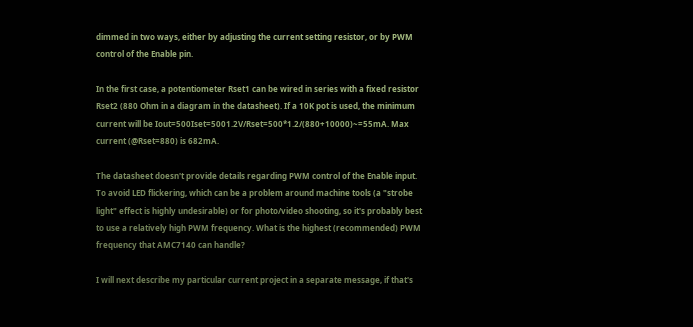dimmed in two ways, either by adjusting the current setting resistor, or by PWM control of the Enable pin.

In the first case, a potentiometer Rset1 can be wired in series with a fixed resistor Rset2 (880 Ohm in a diagram in the datasheet). If a 10K pot is used, the minimum current will be Iout=500Iset=5001.2V/Rset=500*1.2/(880+10000)~=55mA. Max current (@Rset=880) is 682mA.

The datasheet doesn't provide details regarding PWM control of the Enable input. To avoid LED flickering, which can be a problem around machine tools (a "strobe light" effect is highly undesirable) or for photo/video shooting, so it's probably best to use a relatively high PWM frequency. What is the highest (recommended) PWM frequency that AMC7140 can handle?

I will next describe my particular current project in a separate message, if that's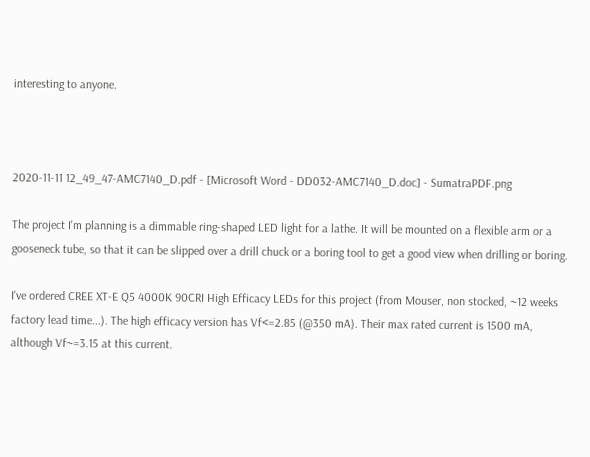interesting to anyone.



2020-11-11 12_49_47-AMC7140_D.pdf - [Microsoft Word - DD032-AMC7140_D.doc] - SumatraPDF.png

The project I'm planning is a dimmable ring-shaped LED light for a lathe. It will be mounted on a flexible arm or a gooseneck tube, so that it can be slipped over a drill chuck or a boring tool to get a good view when drilling or boring.

I've ordered CREE XT-E Q5 4000K 90CRI High Efficacy LEDs for this project (from Mouser, non stocked, ~12 weeks factory lead time...). The high efficacy version has Vf<=2.85 (@350 mA). Their max rated current is 1500 mA, although Vf~=3.15 at this current.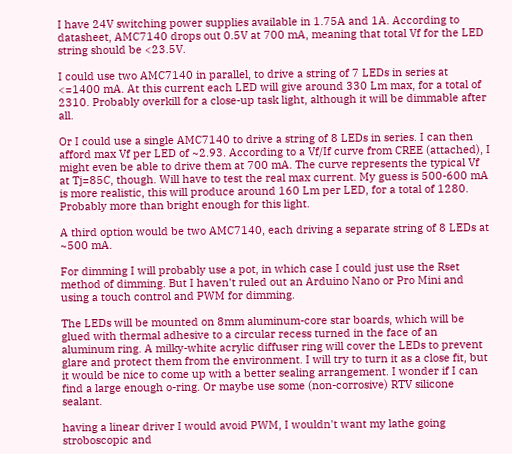I have 24V switching power supplies available in 1.75A and 1A. According to datasheet, AMC7140 drops out 0.5V at 700 mA, meaning that total Vf for the LED string should be <23.5V.

I could use two AMC7140 in parallel, to drive a string of 7 LEDs in series at <=1400 mA. At this current each LED will give around 330 Lm max, for a total of 2310. Probably overkill for a close-up task light, although it will be dimmable after all.

Or I could use a single AMC7140 to drive a string of 8 LEDs in series. I can then afford max Vf per LED of ~2.93. According to a Vf/If curve from CREE (attached), I might even be able to drive them at 700 mA. The curve represents the typical Vf at Tj=85C, though. Will have to test the real max current. My guess is 500-600 mA is more realistic, this will produce around 160 Lm per LED, for a total of 1280. Probably more than bright enough for this light.

A third option would be two AMC7140, each driving a separate string of 8 LEDs at ~500 mA.

For dimming I will probably use a pot, in which case I could just use the Rset method of dimming. But I haven't ruled out an Arduino Nano or Pro Mini and using a touch control and PWM for dimming.

The LEDs will be mounted on 8mm aluminum-core star boards, which will be glued with thermal adhesive to a circular recess turned in the face of an aluminum ring. A milky-white acrylic diffuser ring will cover the LEDs to prevent glare and protect them from the environment. I will try to turn it as a close fit, but it would be nice to come up with a better sealing arrangement. I wonder if I can find a large enough o-ring. Or maybe use some (non-corrosive) RTV silicone sealant.

having a linear driver I would avoid PWM, I wouldn't want my lathe going stroboscopic and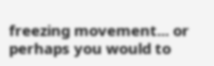freezing movement... or perhaps you would to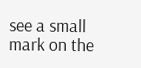see a small mark on the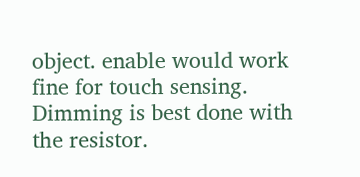object. enable would work fine for touch sensing. Dimming is best done with the resistor.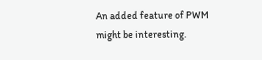An added feature of PWM might be interesting.